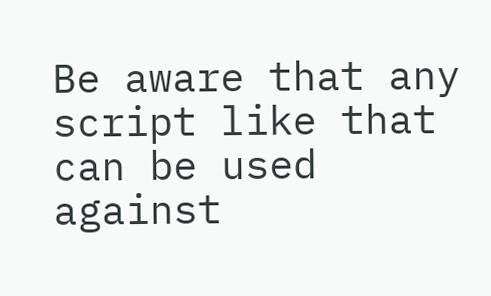Be aware that any script like that can be used against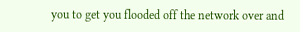you to get you flooded off the network over and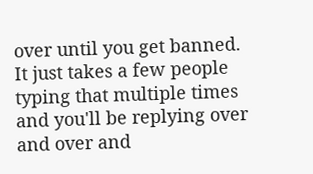over until you get banned. It just takes a few people typing that multiple times and you'll be replying over and over and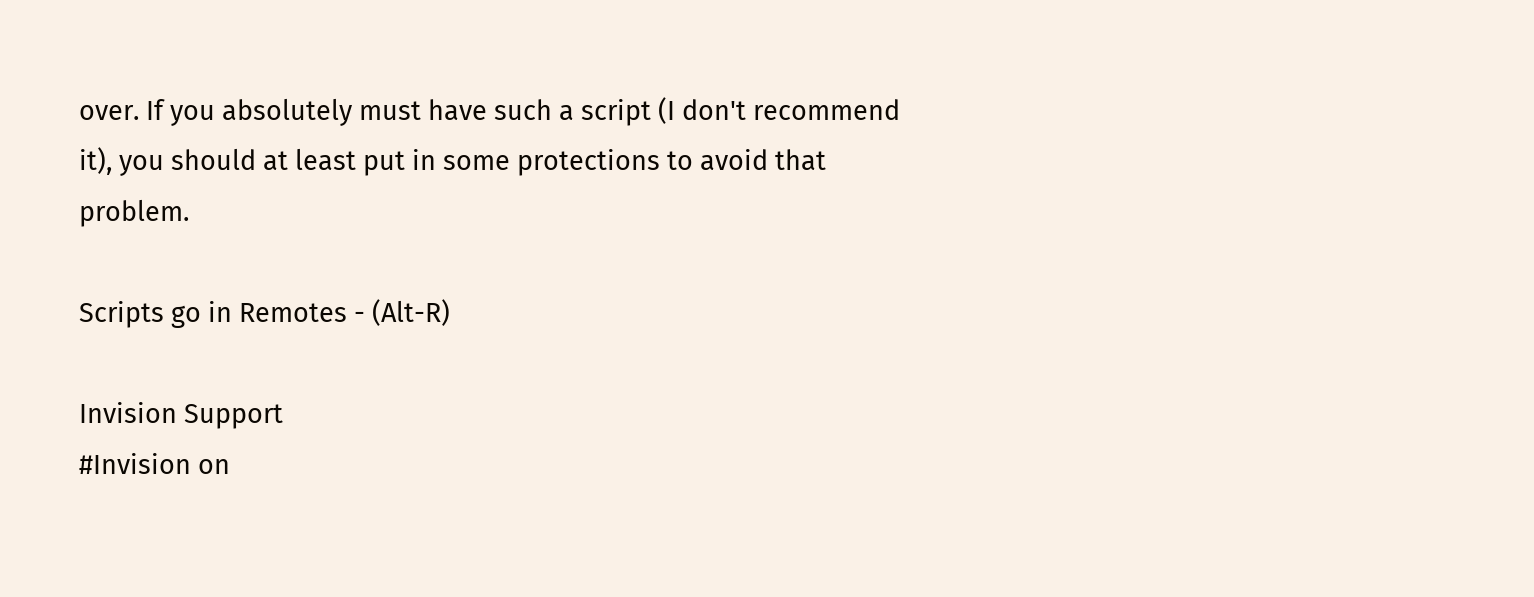over. If you absolutely must have such a script (I don't recommend it), you should at least put in some protections to avoid that problem.

Scripts go in Remotes - (Alt-R)

Invision Support
#Invision on